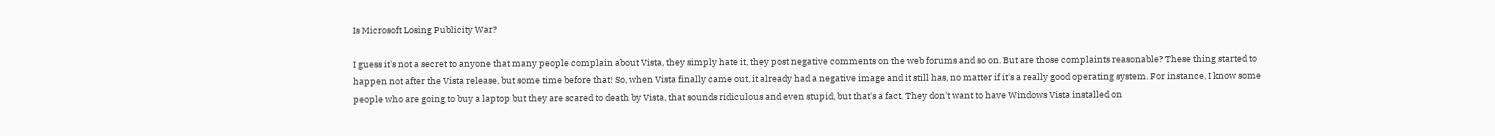Is Microsoft Losing Publicity War?

I guess it's not a secret to anyone that many people complain about Vista, they simply hate it, they post negative comments on the web forums and so on. But are those complaints reasonable? These thing started to happen not after the Vista release, but some time before that! So, when Vista finally came out, it already had a negative image and it still has, no matter if it's a really good operating system. For instance, I know some people who are going to buy a laptop but they are scared to death by Vista, that sounds ridiculous and even stupid, but that's a fact. They don't want to have Windows Vista installed on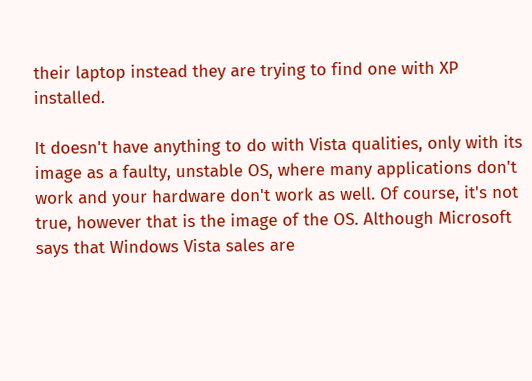their laptop instead they are trying to find one with XP installed.

It doesn't have anything to do with Vista qualities, only with its image as a faulty, unstable OS, where many applications don't work and your hardware don't work as well. Of course, it's not true, however that is the image of the OS. Although Microsoft says that Windows Vista sales are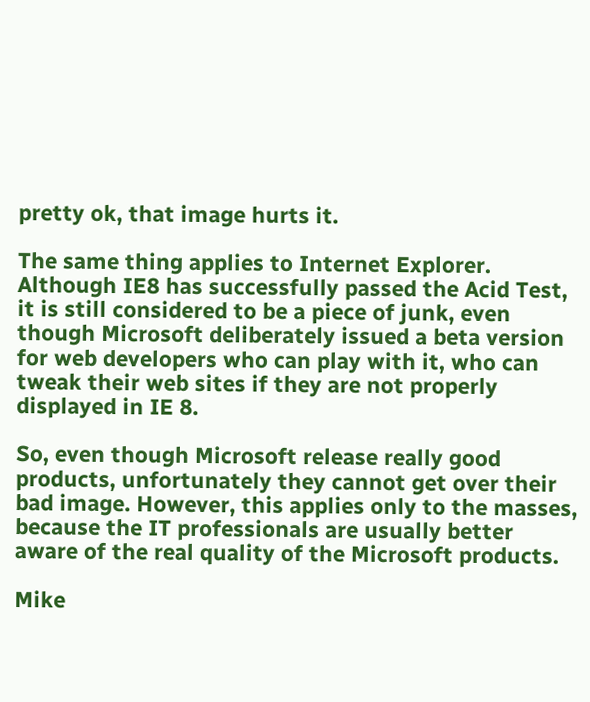pretty ok, that image hurts it.

The same thing applies to Internet Explorer. Although IE8 has successfully passed the Acid Test, it is still considered to be a piece of junk, even though Microsoft deliberately issued a beta version for web developers who can play with it, who can tweak their web sites if they are not properly displayed in IE 8.

So, even though Microsoft release really good products, unfortunately they cannot get over their bad image. However, this applies only to the masses, because the IT professionals are usually better aware of the real quality of the Microsoft products.

Mike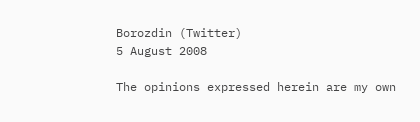Borozdin (Twitter)
5 August 2008

The opinions expressed herein are my own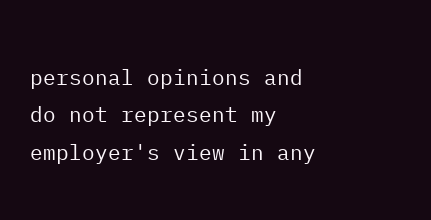personal opinions and do not represent my employer's view in any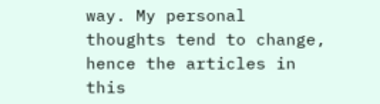way. My personal thoughts tend to change, hence the articles in this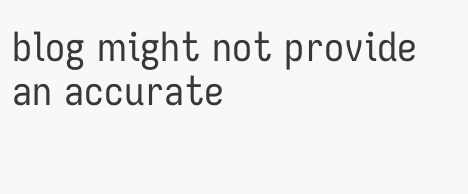blog might not provide an accurate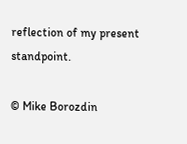reflection of my present standpoint.

© Mike Borozdin